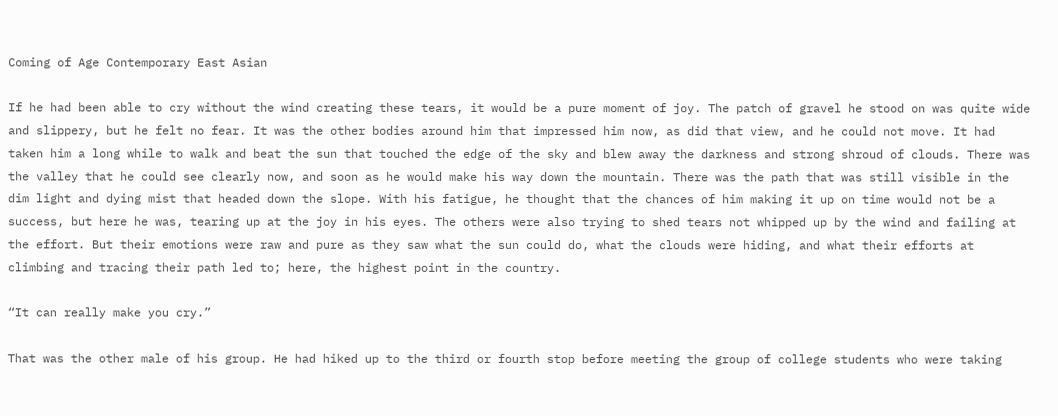Coming of Age Contemporary East Asian

If he had been able to cry without the wind creating these tears, it would be a pure moment of joy. The patch of gravel he stood on was quite wide and slippery, but he felt no fear. It was the other bodies around him that impressed him now, as did that view, and he could not move. It had taken him a long while to walk and beat the sun that touched the edge of the sky and blew away the darkness and strong shroud of clouds. There was the valley that he could see clearly now, and soon as he would make his way down the mountain. There was the path that was still visible in the dim light and dying mist that headed down the slope. With his fatigue, he thought that the chances of him making it up on time would not be a success, but here he was, tearing up at the joy in his eyes. The others were also trying to shed tears not whipped up by the wind and failing at the effort. But their emotions were raw and pure as they saw what the sun could do, what the clouds were hiding, and what their efforts at climbing and tracing their path led to; here, the highest point in the country.

“It can really make you cry.”

That was the other male of his group. He had hiked up to the third or fourth stop before meeting the group of college students who were taking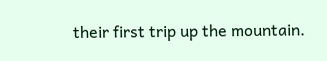their first trip up the mountain.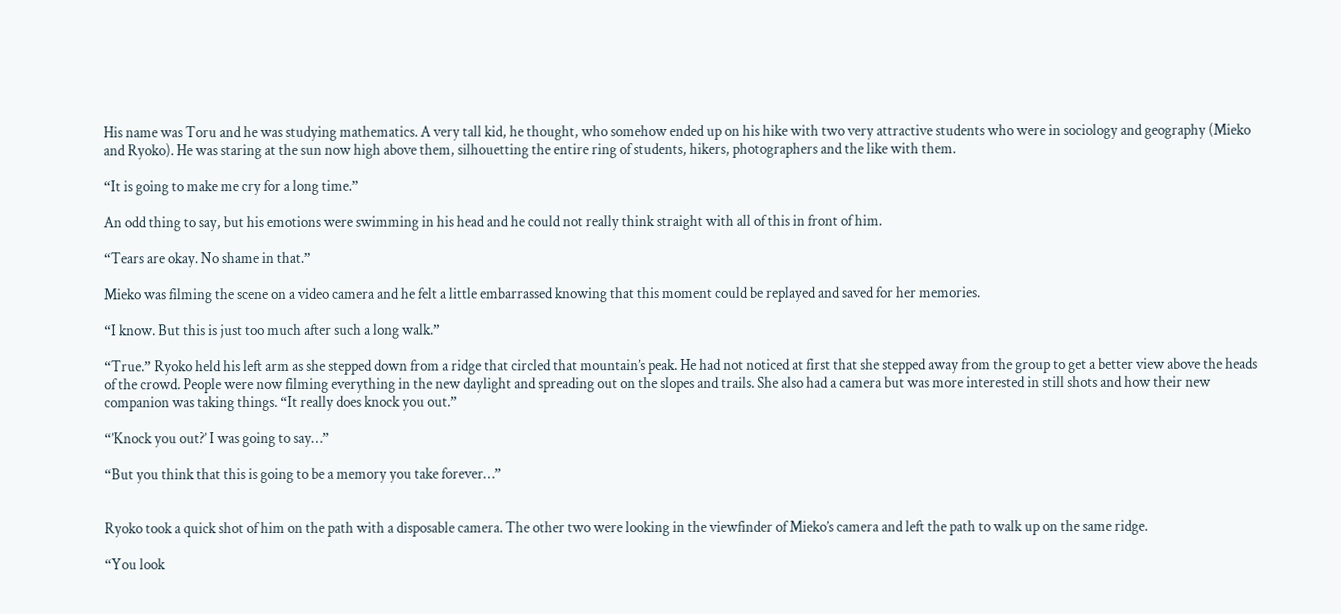His name was Toru and he was studying mathematics. A very tall kid, he thought, who somehow ended up on his hike with two very attractive students who were in sociology and geography (Mieko and Ryoko). He was staring at the sun now high above them, silhouetting the entire ring of students, hikers, photographers and the like with them.

“It is going to make me cry for a long time.”

An odd thing to say, but his emotions were swimming in his head and he could not really think straight with all of this in front of him.

“Tears are okay. No shame in that.”

Mieko was filming the scene on a video camera and he felt a little embarrassed knowing that this moment could be replayed and saved for her memories.

“I know. But this is just too much after such a long walk.”

“True.” Ryoko held his left arm as she stepped down from a ridge that circled that mountain’s peak. He had not noticed at first that she stepped away from the group to get a better view above the heads of the crowd. People were now filming everything in the new daylight and spreading out on the slopes and trails. She also had a camera but was more interested in still shots and how their new companion was taking things. “It really does knock you out.”

“’Knock you out?’ I was going to say…”

“But you think that this is going to be a memory you take forever…”


Ryoko took a quick shot of him on the path with a disposable camera. The other two were looking in the viewfinder of Mieko’s camera and left the path to walk up on the same ridge.

“You look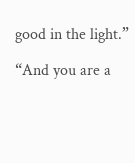good in the light.”

“And you are a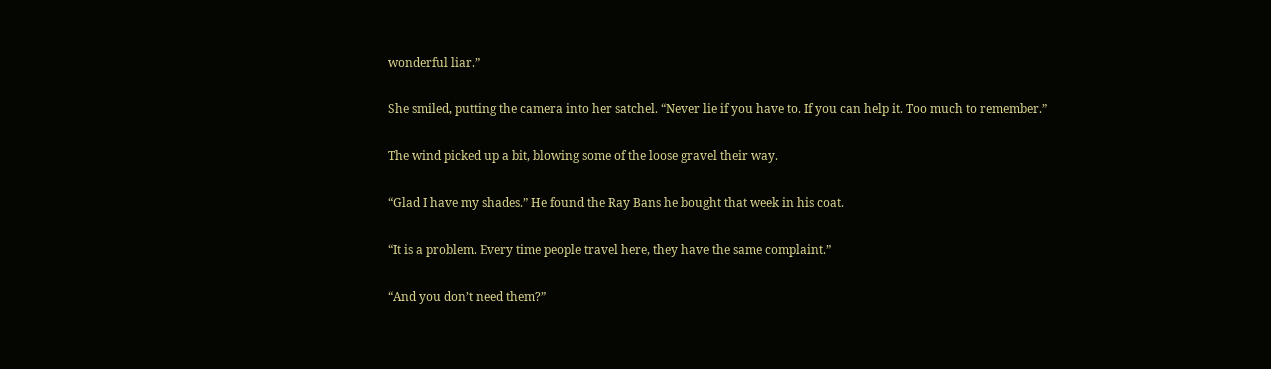wonderful liar.”

She smiled, putting the camera into her satchel. “Never lie if you have to. If you can help it. Too much to remember.”

The wind picked up a bit, blowing some of the loose gravel their way.

“Glad I have my shades.” He found the Ray Bans he bought that week in his coat.

“It is a problem. Every time people travel here, they have the same complaint.”

“And you don’t need them?”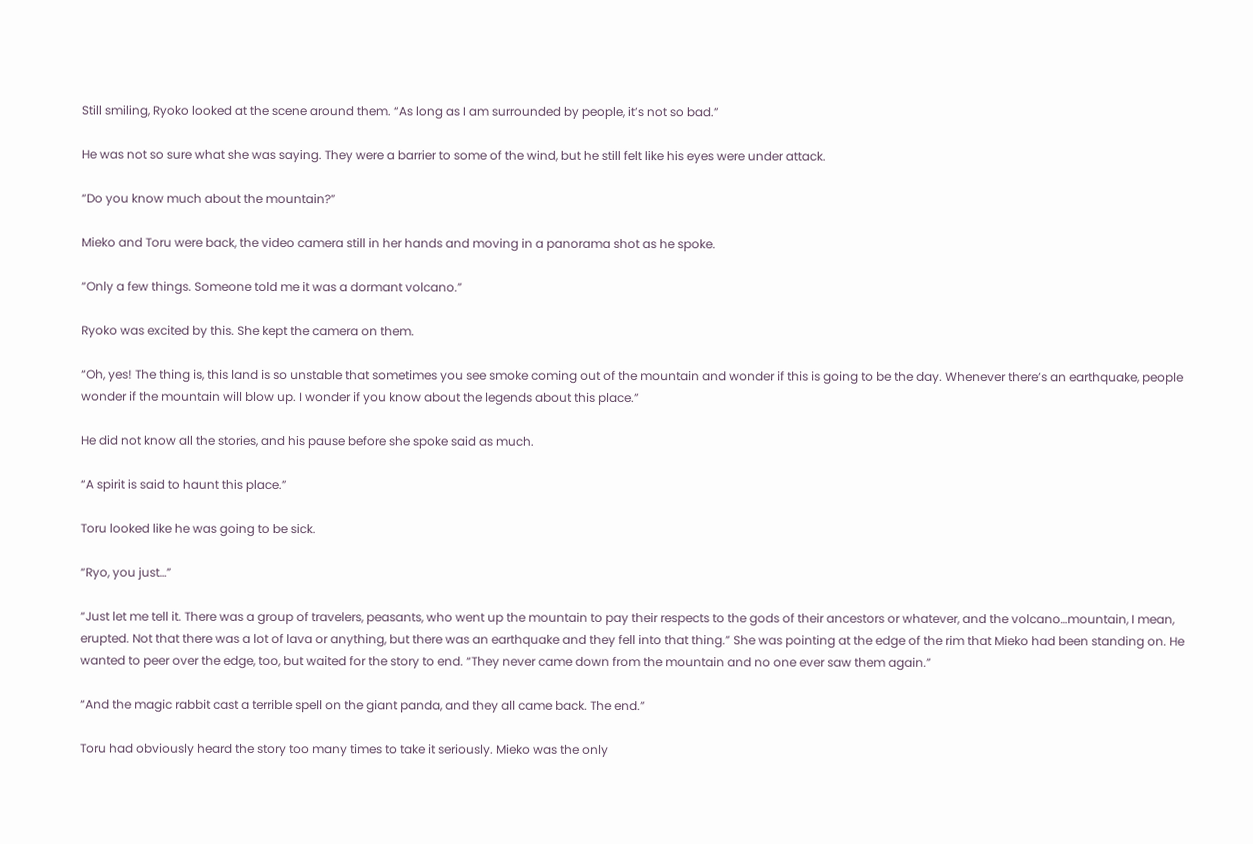Still smiling, Ryoko looked at the scene around them. “As long as I am surrounded by people, it’s not so bad.”

He was not so sure what she was saying. They were a barrier to some of the wind, but he still felt like his eyes were under attack.

“Do you know much about the mountain?”

Mieko and Toru were back, the video camera still in her hands and moving in a panorama shot as he spoke.

“Only a few things. Someone told me it was a dormant volcano.”

Ryoko was excited by this. She kept the camera on them.

“Oh, yes! The thing is, this land is so unstable that sometimes you see smoke coming out of the mountain and wonder if this is going to be the day. Whenever there’s an earthquake, people wonder if the mountain will blow up. I wonder if you know about the legends about this place.”

He did not know all the stories, and his pause before she spoke said as much.

“A spirit is said to haunt this place.”

Toru looked like he was going to be sick.

“Ryo, you just…”

“Just let me tell it. There was a group of travelers, peasants, who went up the mountain to pay their respects to the gods of their ancestors or whatever, and the volcano…mountain, I mean, erupted. Not that there was a lot of lava or anything, but there was an earthquake and they fell into that thing.” She was pointing at the edge of the rim that Mieko had been standing on. He wanted to peer over the edge, too, but waited for the story to end. “They never came down from the mountain and no one ever saw them again.”

“And the magic rabbit cast a terrible spell on the giant panda, and they all came back. The end.”

Toru had obviously heard the story too many times to take it seriously. Mieko was the only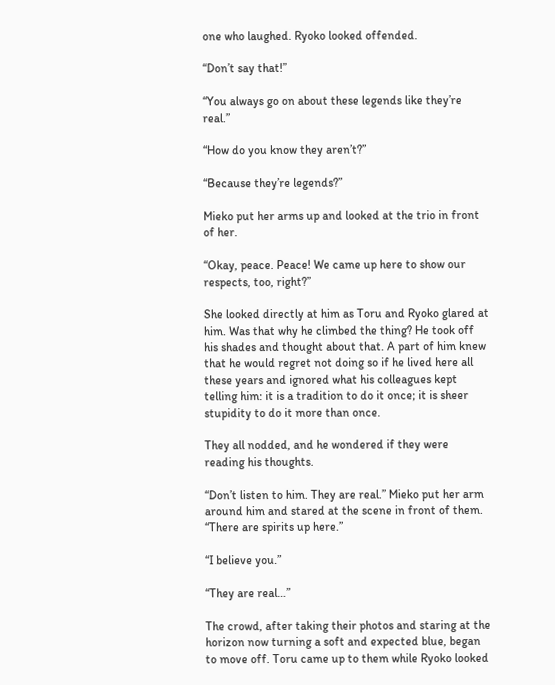one who laughed. Ryoko looked offended.

“Don’t say that!”

“You always go on about these legends like they’re real.”

“How do you know they aren’t?”

“Because they’re legends?”

Mieko put her arms up and looked at the trio in front of her.

“Okay, peace. Peace! We came up here to show our respects, too, right?”

She looked directly at him as Toru and Ryoko glared at him. Was that why he climbed the thing? He took off his shades and thought about that. A part of him knew that he would regret not doing so if he lived here all these years and ignored what his colleagues kept telling him: it is a tradition to do it once; it is sheer stupidity to do it more than once.

They all nodded, and he wondered if they were reading his thoughts.

“Don’t listen to him. They are real.” Mieko put her arm around him and stared at the scene in front of them. “There are spirits up here.”

“I believe you.”

“They are real…”

The crowd, after taking their photos and staring at the horizon now turning a soft and expected blue, began to move off. Toru came up to them while Ryoko looked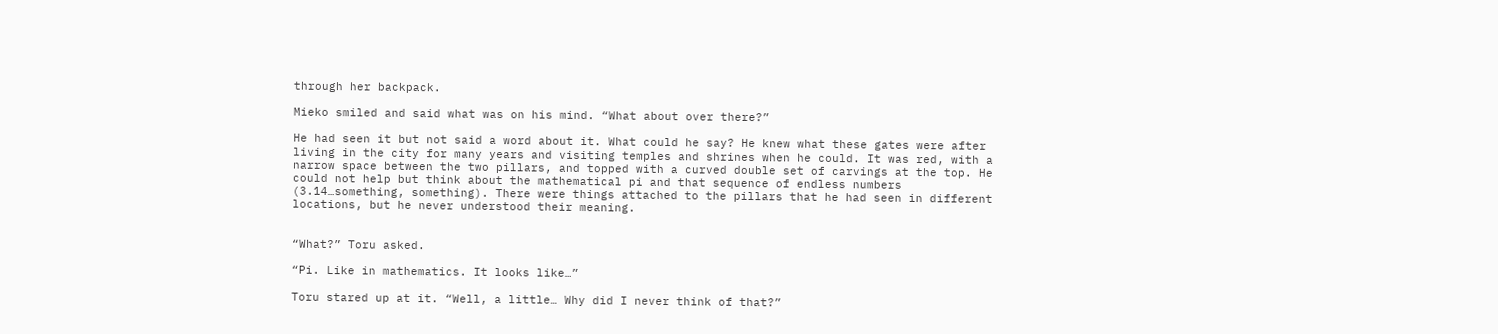through her backpack.

Mieko smiled and said what was on his mind. “What about over there?”

He had seen it but not said a word about it. What could he say? He knew what these gates were after living in the city for many years and visiting temples and shrines when he could. It was red, with a narrow space between the two pillars, and topped with a curved double set of carvings at the top. He could not help but think about the mathematical pi and that sequence of endless numbers (3.14…something, something). There were things attached to the pillars that he had seen in different locations, but he never understood their meaning.


“What?” Toru asked.

“Pi. Like in mathematics. It looks like…”

Toru stared up at it. “Well, a little… Why did I never think of that?”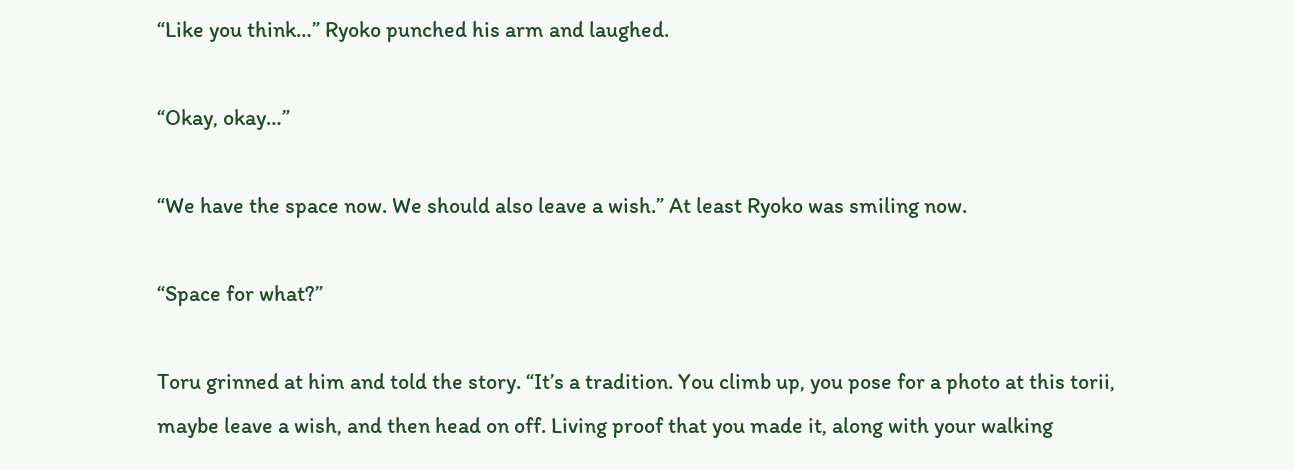“Like you think…” Ryoko punched his arm and laughed.

“Okay, okay…”

“We have the space now. We should also leave a wish.” At least Ryoko was smiling now.

“Space for what?”

Toru grinned at him and told the story. “It’s a tradition. You climb up, you pose for a photo at this torii, maybe leave a wish, and then head on off. Living proof that you made it, along with your walking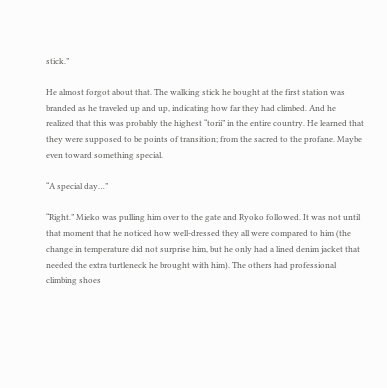stick.”

He almost forgot about that. The walking stick he bought at the first station was branded as he traveled up and up, indicating how far they had climbed. And he realized that this was probably the highest “torii” in the entire country. He learned that they were supposed to be points of transition; from the sacred to the profane. Maybe even toward something special.

“A special day…”

“Right.” Mieko was pulling him over to the gate and Ryoko followed. It was not until that moment that he noticed how well-dressed they all were compared to him (the change in temperature did not surprise him, but he only had a lined denim jacket that needed the extra turtleneck he brought with him). The others had professional climbing shoes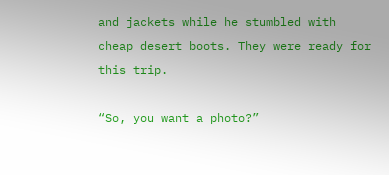and jackets while he stumbled with cheap desert boots. They were ready for this trip.

“So, you want a photo?”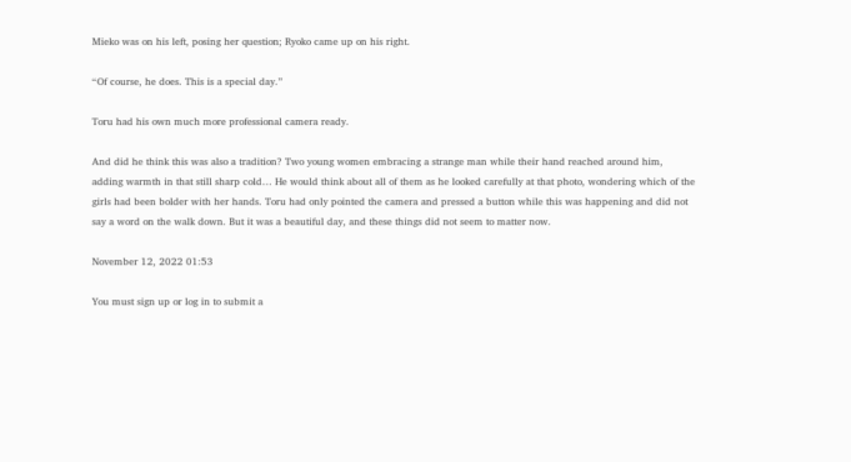Mieko was on his left, posing her question; Ryoko came up on his right.

“Of course, he does. This is a special day.”

Toru had his own much more professional camera ready.

And did he think this was also a tradition? Two young women embracing a strange man while their hand reached around him, adding warmth in that still sharp cold… He would think about all of them as he looked carefully at that photo, wondering which of the girls had been bolder with her hands. Toru had only pointed the camera and pressed a button while this was happening and did not say a word on the walk down. But it was a beautiful day, and these things did not seem to matter now.

November 12, 2022 01:53

You must sign up or log in to submit a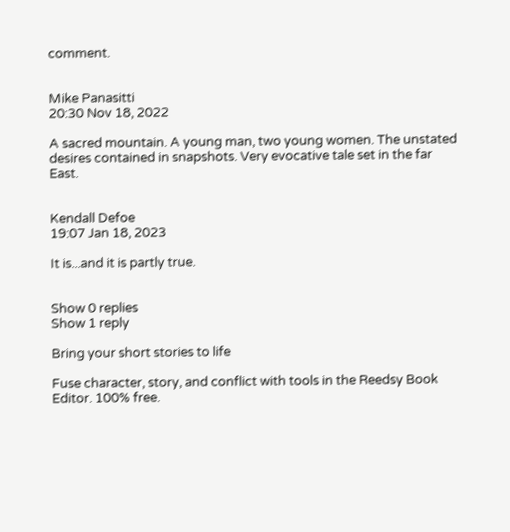comment.


Mike Panasitti
20:30 Nov 18, 2022

A sacred mountain. A young man, two young women. The unstated desires contained in snapshots. Very evocative tale set in the far East.


Kendall Defoe
19:07 Jan 18, 2023

It is...and it is partly true.


Show 0 replies
Show 1 reply

Bring your short stories to life

Fuse character, story, and conflict with tools in the Reedsy Book Editor. 100% free.